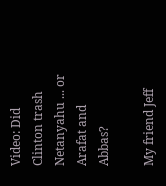Video: Did Clinton trash Netanyahu ... or Arafat and Abbas?

My friend Jeff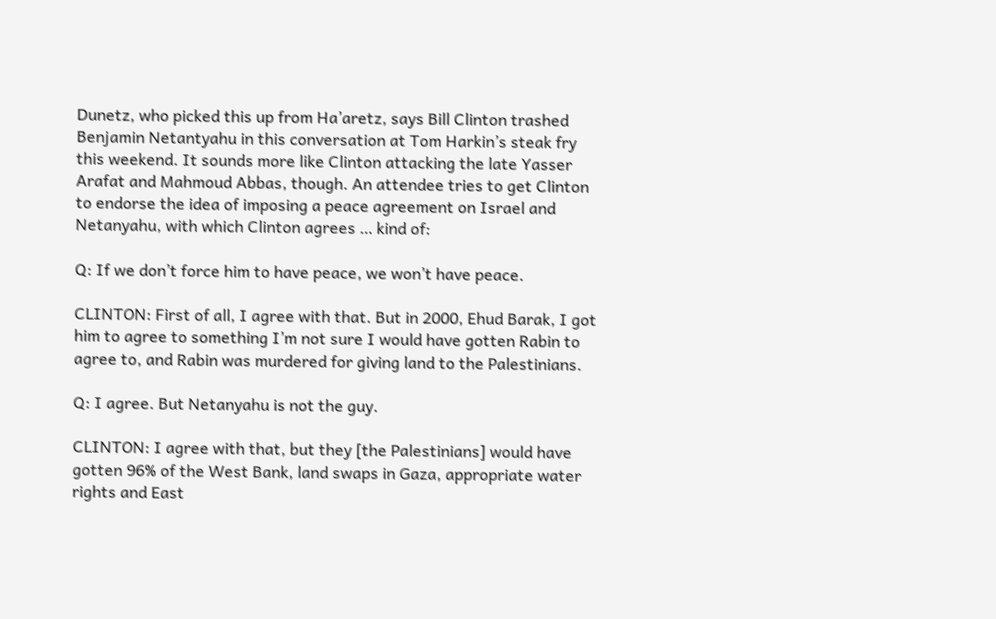Dunetz, who picked this up from Ha’aretz, says Bill Clinton trashed Benjamin Netantyahu in this conversation at Tom Harkin’s steak fry this weekend. It sounds more like Clinton attacking the late Yasser Arafat and Mahmoud Abbas, though. An attendee tries to get Clinton to endorse the idea of imposing a peace agreement on Israel and Netanyahu, with which Clinton agrees … kind of:

Q: If we don’t force him to have peace, we won’t have peace.

CLINTON: First of all, I agree with that. But in 2000, Ehud Barak, I got him to agree to something I’m not sure I would have gotten Rabin to agree to, and Rabin was murdered for giving land to the Palestinians.

Q: I agree. But Netanyahu is not the guy.

CLINTON: I agree with that, but they [the Palestinians] would have gotten 96% of the West Bank, land swaps in Gaza, appropriate water rights and East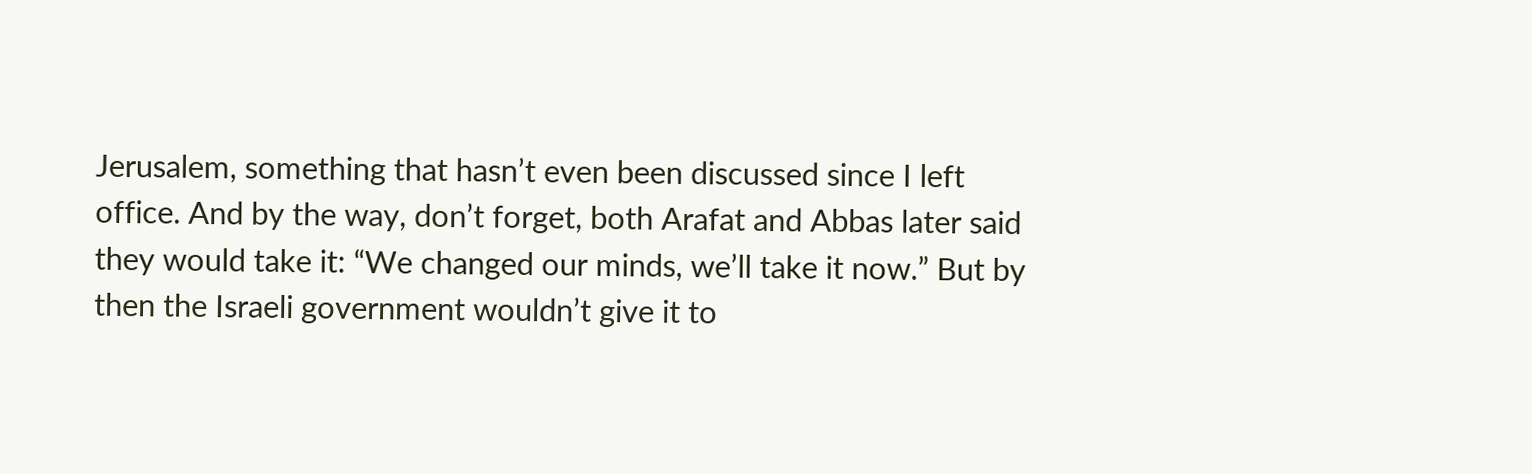Jerusalem, something that hasn’t even been discussed since I left office. And by the way, don’t forget, both Arafat and Abbas later said they would take it: “We changed our minds, we’ll take it now.” But by then the Israeli government wouldn’t give it to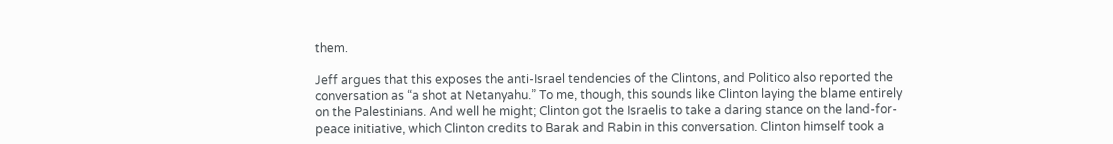them.

Jeff argues that this exposes the anti-Israel tendencies of the Clintons, and Politico also reported the conversation as “a shot at Netanyahu.” To me, though, this sounds like Clinton laying the blame entirely on the Palestinians. And well he might; Clinton got the Israelis to take a daring stance on the land-for-peace initiative, which Clinton credits to Barak and Rabin in this conversation. Clinton himself took a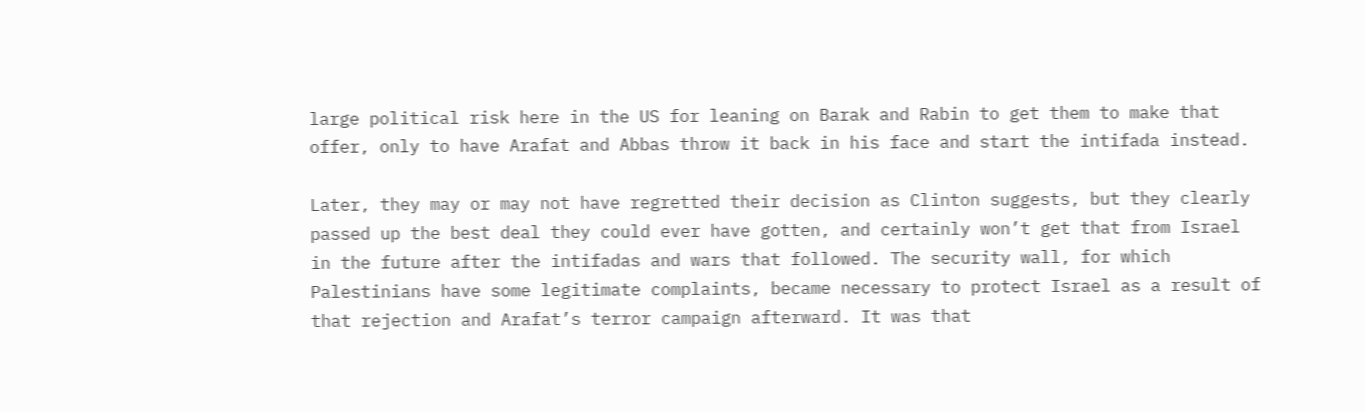large political risk here in the US for leaning on Barak and Rabin to get them to make that offer, only to have Arafat and Abbas throw it back in his face and start the intifada instead.

Later, they may or may not have regretted their decision as Clinton suggests, but they clearly passed up the best deal they could ever have gotten, and certainly won’t get that from Israel in the future after the intifadas and wars that followed. The security wall, for which Palestinians have some legitimate complaints, became necessary to protect Israel as a result of that rejection and Arafat’s terror campaign afterward. It was that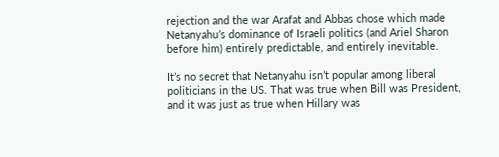rejection and the war Arafat and Abbas chose which made Netanyahu’s dominance of Israeli politics (and Ariel Sharon before him) entirely predictable, and entirely inevitable.

It’s no secret that Netanyahu isn’t popular among liberal politicians in the US. That was true when Bill was President, and it was just as true when Hillary was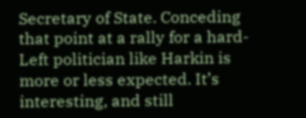Secretary of State. Conceding that point at a rally for a hard-Left politician like Harkin is more or less expected. It’s interesting, and still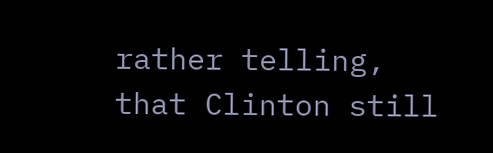rather telling, that Clinton still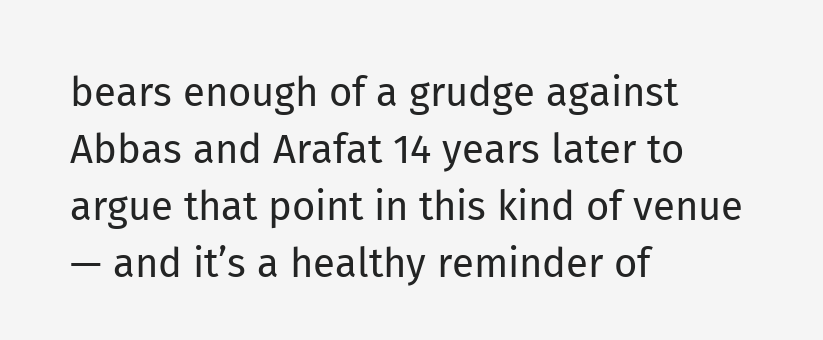bears enough of a grudge against Abbas and Arafat 14 years later to argue that point in this kind of venue — and it’s a healthy reminder of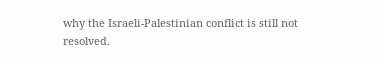why the Israeli-Palestinian conflict is still not resolved.